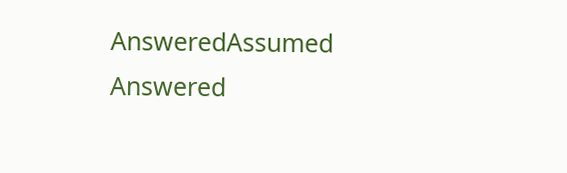AnsweredAssumed Answered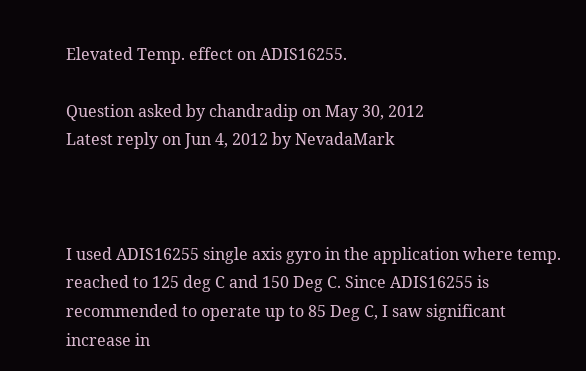Elevated Temp. effect on ADIS16255.

Question asked by chandradip on May 30, 2012
Latest reply on Jun 4, 2012 by NevadaMark



I used ADIS16255 single axis gyro in the application where temp. reached to 125 deg C and 150 Deg C. Since ADIS16255 is recommended to operate up to 85 Deg C, I saw significant increase in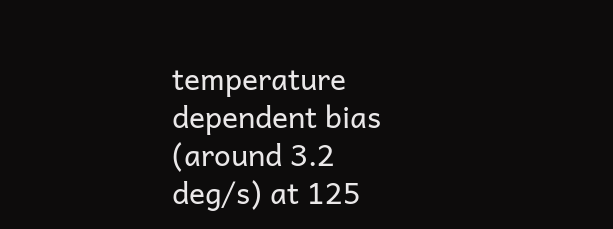temperature dependent bias (around 3.2 deg/s) at 125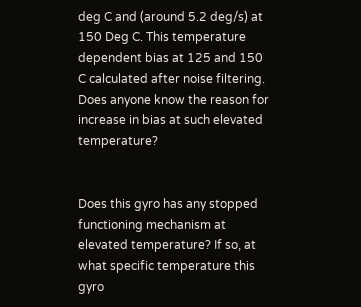deg C and (around 5.2 deg/s) at 150 Deg C. This temperature dependent bias at 125 and 150 C calculated after noise filtering. Does anyone know the reason for increase in bias at such elevated temperature?


Does this gyro has any stopped functioning mechanism at elevated temperature? If so, at what specific temperature this gyro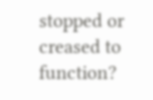stopped or creased to function?